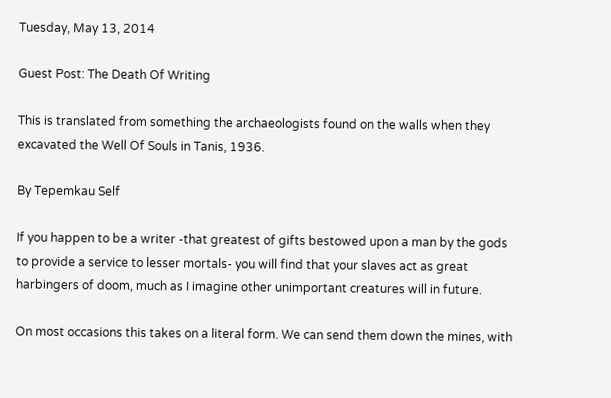Tuesday, May 13, 2014

Guest Post: The Death Of Writing

This is translated from something the archaeologists found on the walls when they excavated the Well Of Souls in Tanis, 1936.

By Tepemkau Self

If you happen to be a writer -that greatest of gifts bestowed upon a man by the gods to provide a service to lesser mortals- you will find that your slaves act as great harbingers of doom, much as I imagine other unimportant creatures will in future.

On most occasions this takes on a literal form. We can send them down the mines, with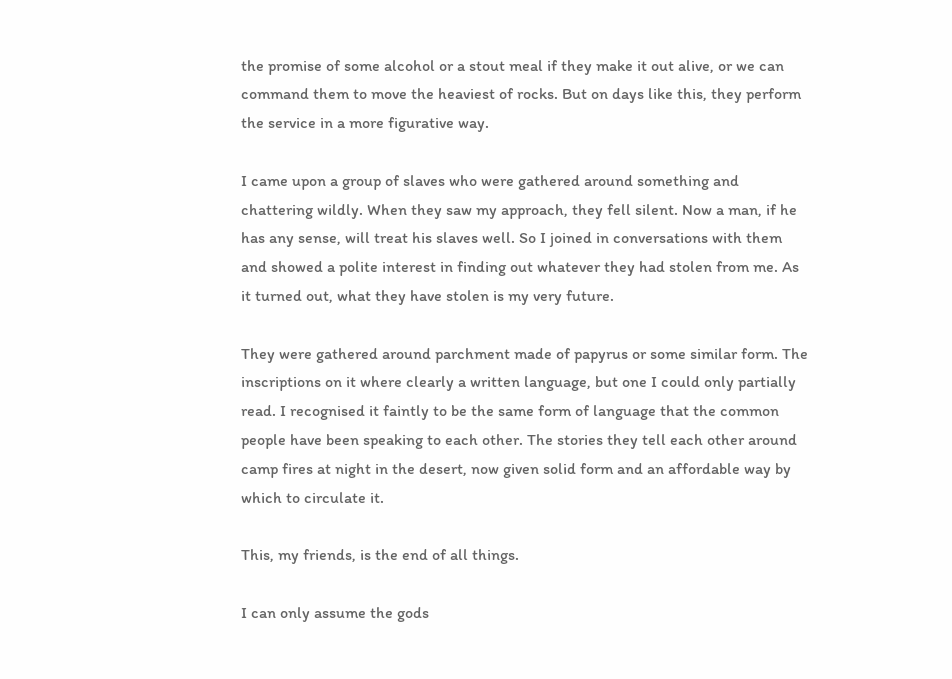the promise of some alcohol or a stout meal if they make it out alive, or we can command them to move the heaviest of rocks. But on days like this, they perform the service in a more figurative way.

I came upon a group of slaves who were gathered around something and chattering wildly. When they saw my approach, they fell silent. Now a man, if he has any sense, will treat his slaves well. So I joined in conversations with them and showed a polite interest in finding out whatever they had stolen from me. As it turned out, what they have stolen is my very future.

They were gathered around parchment made of papyrus or some similar form. The inscriptions on it where clearly a written language, but one I could only partially read. I recognised it faintly to be the same form of language that the common people have been speaking to each other. The stories they tell each other around camp fires at night in the desert, now given solid form and an affordable way by which to circulate it.

This, my friends, is the end of all things.

I can only assume the gods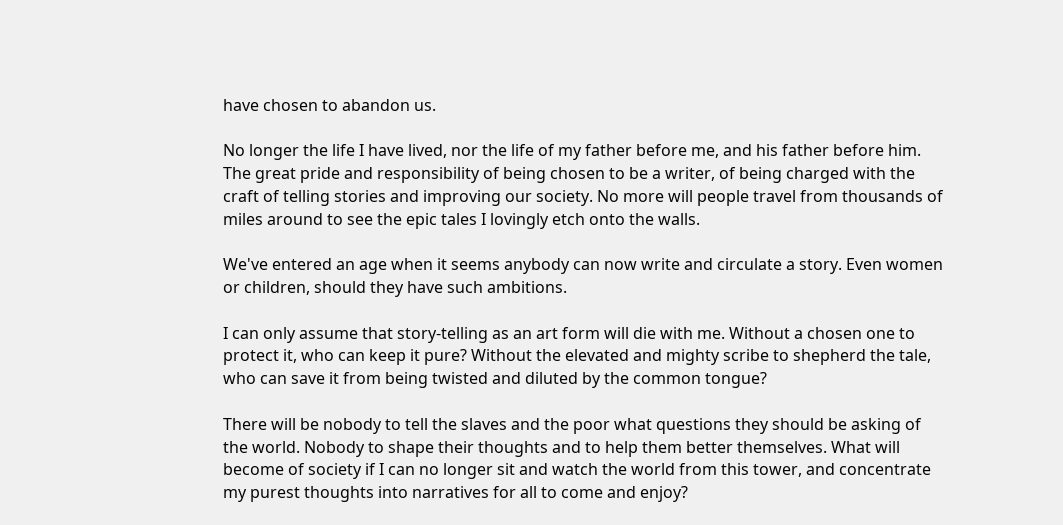have chosen to abandon us.

No longer the life I have lived, nor the life of my father before me, and his father before him. The great pride and responsibility of being chosen to be a writer, of being charged with the craft of telling stories and improving our society. No more will people travel from thousands of miles around to see the epic tales I lovingly etch onto the walls.

We've entered an age when it seems anybody can now write and circulate a story. Even women or children, should they have such ambitions.

I can only assume that story-telling as an art form will die with me. Without a chosen one to protect it, who can keep it pure? Without the elevated and mighty scribe to shepherd the tale, who can save it from being twisted and diluted by the common tongue?

There will be nobody to tell the slaves and the poor what questions they should be asking of the world. Nobody to shape their thoughts and to help them better themselves. What will become of society if I can no longer sit and watch the world from this tower, and concentrate my purest thoughts into narratives for all to come and enjoy?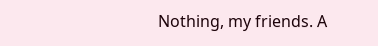Nothing, my friends. A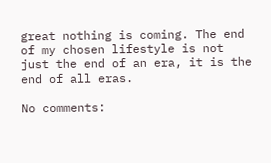great nothing is coming. The end of my chosen lifestyle is not just the end of an era, it is the end of all eras.

No comments: